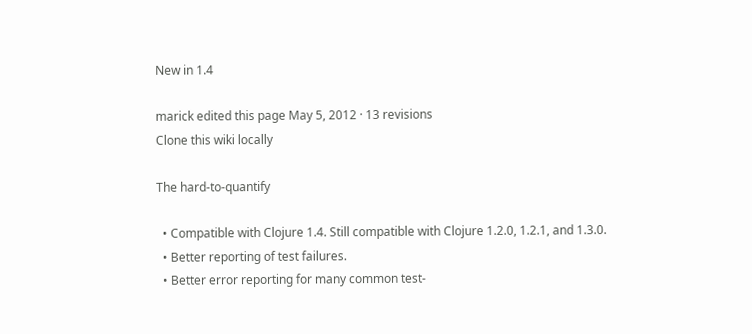New in 1.4

marick edited this page May 5, 2012 · 13 revisions
Clone this wiki locally

The hard-to-quantify

  • Compatible with Clojure 1.4. Still compatible with Clojure 1.2.0, 1.2.1, and 1.3.0.
  • Better reporting of test failures.
  • Better error reporting for many common test-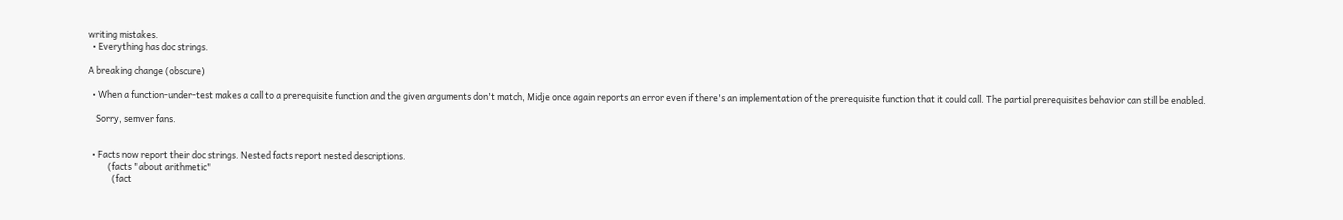writing mistakes.
  • Everything has doc strings.

A breaking change (obscure)

  • When a function-under-test makes a call to a prerequisite function and the given arguments don't match, Midje once again reports an error even if there's an implementation of the prerequisite function that it could call. The partial prerequisites behavior can still be enabled.

    Sorry, semver fans.


  • Facts now report their doc strings. Nested facts report nested descriptions.
          (facts "about arithmetic"
            (fact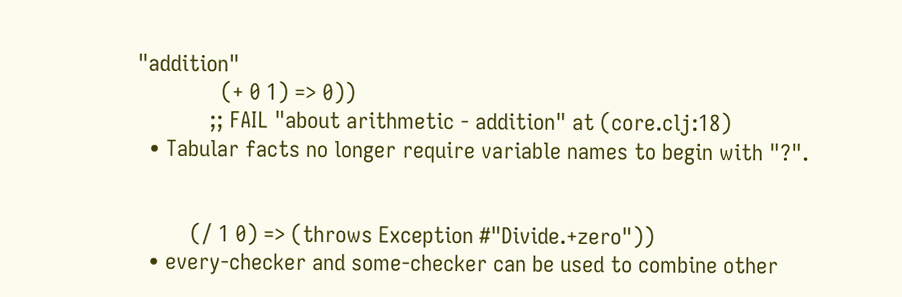"addition"
              (+ 0 1) => 0))
            ;; FAIL "about arithmetic - addition" at (core.clj:18)
  • Tabular facts no longer require variable names to begin with "?".


         (/ 1 0) => (throws Exception #"Divide.+zero"))
  • every-checker and some-checker can be used to combine other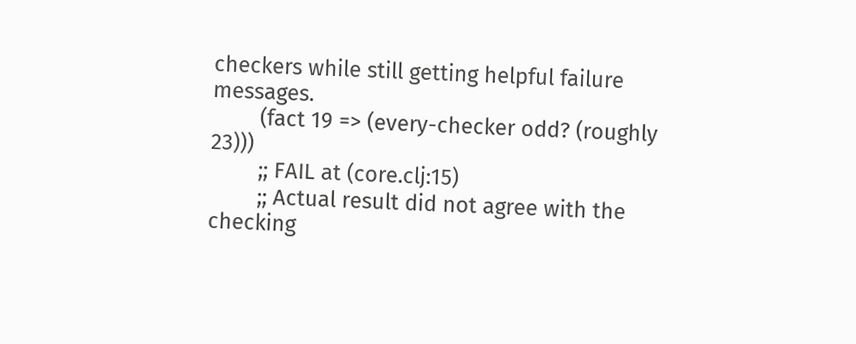checkers while still getting helpful failure messages.
        (fact 19 => (every-checker odd? (roughly 23)))
        ;; FAIL at (core.clj:15)
        ;; Actual result did not agree with the checking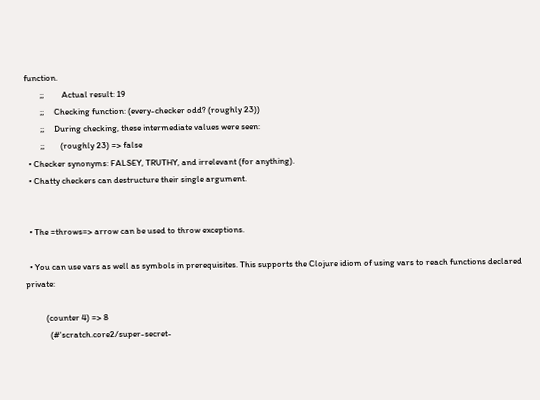function.
        ;;         Actual result: 19
        ;;     Checking function: (every-checker odd? (roughly 23))
        ;;     During checking, these intermediate values were seen:
        ;;        (roughly 23) => false
  • Checker synonyms: FALSEY, TRUTHY, and irrelevant (for anything).
  • Chatty checkers can destructure their single argument.


  • The =throws=> arrow can be used to throw exceptions.

  • You can use vars as well as symbols in prerequisites. This supports the Clojure idiom of using vars to reach functions declared private:

          (counter 4) => 8
            (#'scratch.core2/super-secret-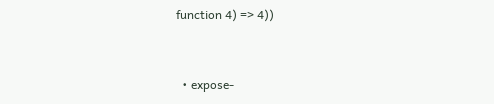function 4) => 4))


  • expose-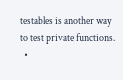testables is another way to test private functions.
  •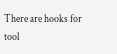There are hooks for tool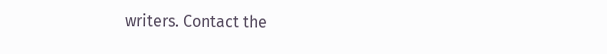writers. Contact the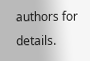authors for details.